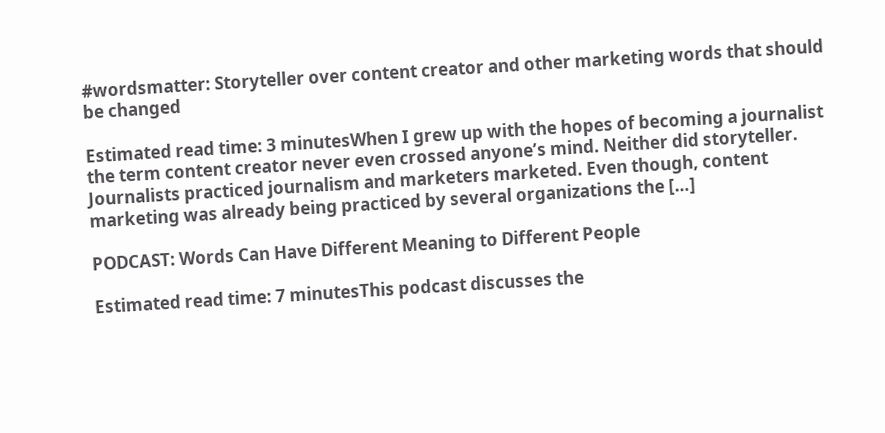#wordsmatter: Storyteller over content creator and other marketing words that should be changed

Estimated read time: 3 minutesWhen I grew up with the hopes of becoming a journalist the term content creator never even crossed anyone’s mind. Neither did storyteller. Journalists practiced journalism and marketers marketed. Even though, content marketing was already being practiced by several organizations the […]

PODCAST: Words Can Have Different Meaning to Different People

Estimated read time: 7 minutesThis podcast discusses the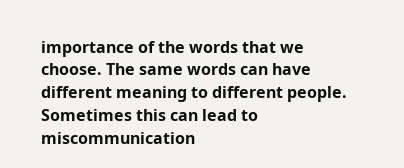importance of the words that we choose. The same words can have different meaning to different people. Sometimes this can lead to miscommunication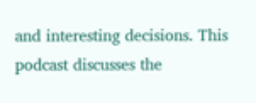and interesting decisions. This podcast discusses the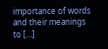importance of words and their meanings to […]